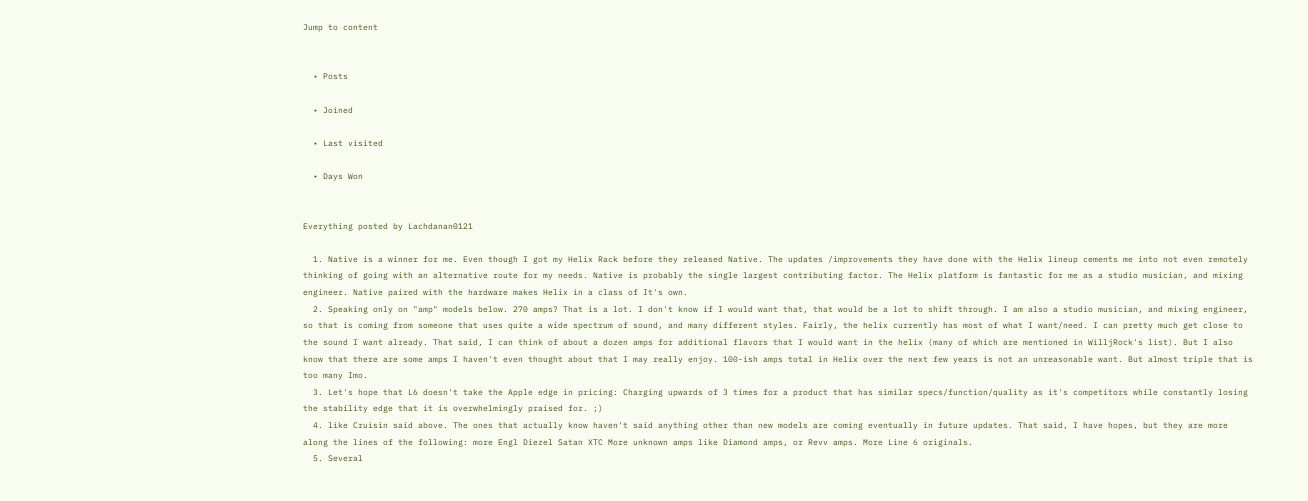Jump to content


  • Posts

  • Joined

  • Last visited

  • Days Won


Everything posted by Lachdanan0121

  1. Native is a winner for me. Even though I got my Helix Rack before they released Native. The updates /improvements they have done with the Helix lineup cements me into not even remotely thinking of going with an alternative route for my needs. Native is probably the single largest contributing factor. The Helix platform is fantastic for me as a studio musician, and mixing engineer. Native paired with the hardware makes Helix in a class of It's own.
  2. Speaking only on "amp" models below. 270 amps? That is a lot. I don't know if I would want that, that would be a lot to shift through. I am also a studio musician, and mixing engineer, so that is coming from someone that uses quite a wide spectrum of sound, and many different styles. Fairly, the helix currently has most of what I want/need. I can pretty much get close to the sound I want already. That said, I can think of about a dozen amps for additional flavors that I would want in the helix (many of which are mentioned in WilljRock's list). But I also know that there are some amps I haven't even thought about that I may really enjoy. 100-ish amps total in Helix over the next few years is not an unreasonable want. But almost triple that is too many Imo.
  3. Let's hope that L6 doesn't take the Apple edge in pricing: Charging upwards of 3 times for a product that has similar specs/function/quality as it's competitors while constantly losing the stability edge that it is overwhelmingly praised for. ;)
  4. like Cruisin said above. The ones that actually know haven't said anything other than new models are coming eventually in future updates. That said, I have hopes, but they are more along the lines of the following: more Engl Diezel Satan XTC More unknown amps like Diamond amps, or Revv amps. More Line 6 originals.
  5. Several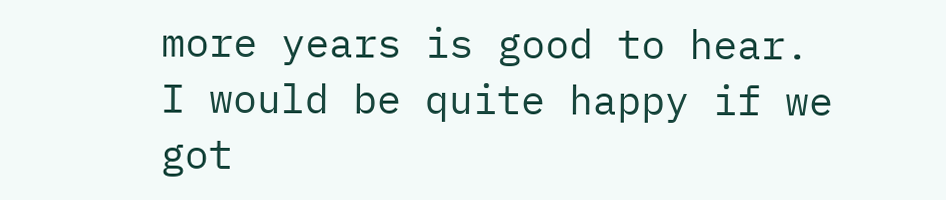more years is good to hear. I would be quite happy if we got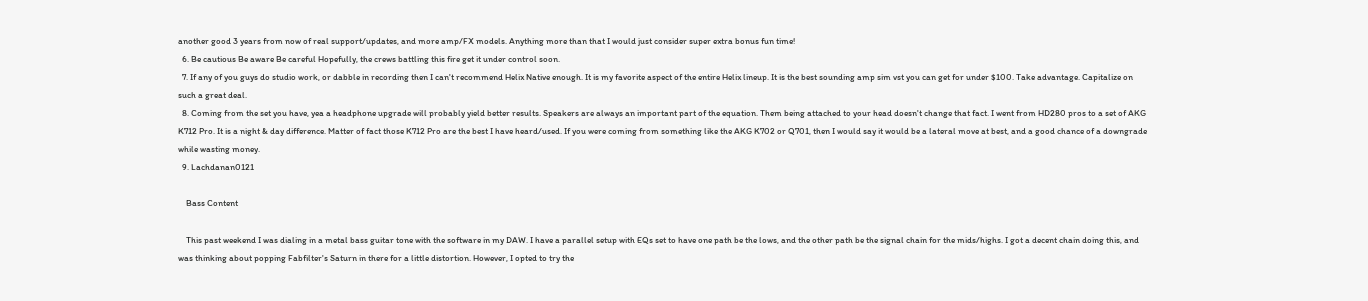another good 3 years from now of real support/updates, and more amp/FX models. Anything more than that I would just consider super extra bonus fun time!
  6. Be cautious Be aware Be careful Hopefully, the crews battling this fire get it under control soon.
  7. If any of you guys do studio work, or dabble in recording then I can't recommend Helix Native enough. It is my favorite aspect of the entire Helix lineup. It is the best sounding amp sim vst you can get for under $100. Take advantage. Capitalize on such a great deal.
  8. Coming from the set you have, yea a headphone upgrade will probably yield better results. Speakers are always an important part of the equation. Them being attached to your head doesn't change that fact. I went from HD280 pros to a set of AKG K712 Pro. It is a night & day difference. Matter of fact those K712 Pro are the best I have heard/used. If you were coming from something like the AKG K702 or Q701, then I would say it would be a lateral move at best, and a good chance of a downgrade while wasting money.
  9. Lachdanan0121

    Bass Content

    This past weekend I was dialing in a metal bass guitar tone with the software in my DAW. I have a parallel setup with EQs set to have one path be the lows, and the other path be the signal chain for the mids/highs. I got a decent chain doing this, and was thinking about popping Fabfilter's Saturn in there for a little distortion. However, I opted to try the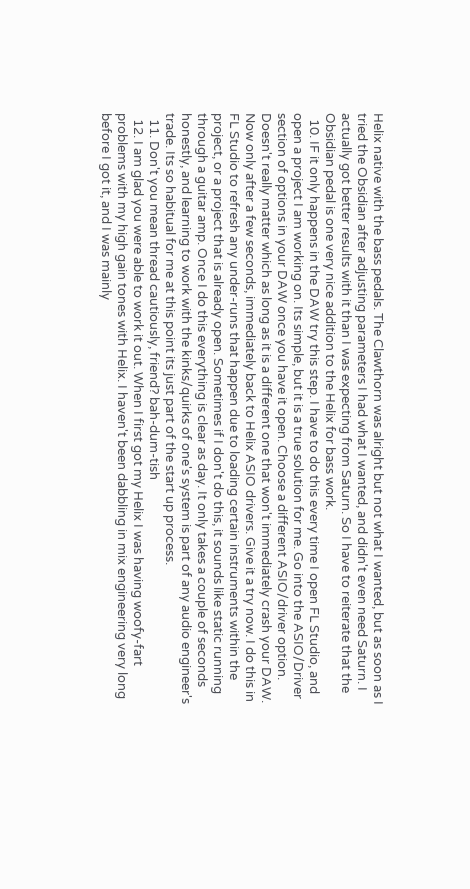Helix native with the bass pedals. The Clawthorn was alright but not what I wanted, but as soon as I tried the Obsidian after adjusting parameters I had what I wanted, and didn't even need Saturn. I actually got better results with it than I was expecting from Saturn. So I have to reiterate that the Obsidian pedal is one very nice addition to the Helix for bass work.
  10. IF it only happens in the DAW try this step. I have to do this every time I open FL Studio, and open a project I am working on. Its simple, but it is a true solution for me. Go into the ASIO/Driver section of options in your DAW once you have it open. Choose a different ASIO/driver option. Doesn't really matter which as long as it is a different one that won't immediately crash your DAW. Now only after a few seconds, immediately back to Helix ASIO drivers. Give it a try now. I do this in FL Studio to refresh any under-runs that happen due to loading certain instruments within the project, or a project that is already open. Sometimes if I don't do this, it sounds like static running through a guitar amp. Once I do this everything is clear as day. It only takes a couple of seconds honestly, and learning to work with the kinks/quirks of one's system is part of any audio engineer's trade. Its so habitual for me at this point its just part of the start up process.
  11. Don't you mean thread cautiously, friend? bah-dum-tish
  12. I am glad you were able to work it out. When I first got my Helix I was having woofy-fart problems with my high gain tones with Helix. I haven't been dabbling in mix engineering very long before I got it, and I was mainly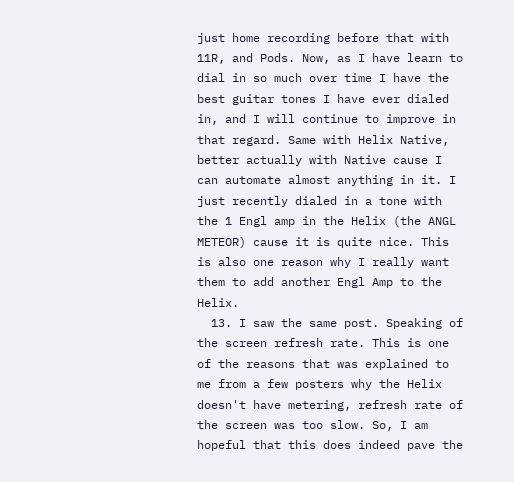just home recording before that with 11R, and Pods. Now, as I have learn to dial in so much over time I have the best guitar tones I have ever dialed in, and I will continue to improve in that regard. Same with Helix Native, better actually with Native cause I can automate almost anything in it. I just recently dialed in a tone with the 1 Engl amp in the Helix (the ANGL METEOR) cause it is quite nice. This is also one reason why I really want them to add another Engl Amp to the Helix.
  13. I saw the same post. Speaking of the screen refresh rate. This is one of the reasons that was explained to me from a few posters why the Helix doesn't have metering, refresh rate of the screen was too slow. So, I am hopeful that this does indeed pave the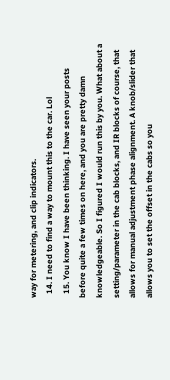way for metering, and clip indicators.
  14. I need to find a way to mount this to the car. Lol
  15. You know I have been thinking. I have seen your posts before quite a few times on here, and you are pretty damn knowledgeable. So I figured I would run this by you. What about a setting/parameter in the cab blocks, and IR blocks of course, that allows for manual adjustment phase alignment. A knob/slider that allows you to set the offset in the cabs so you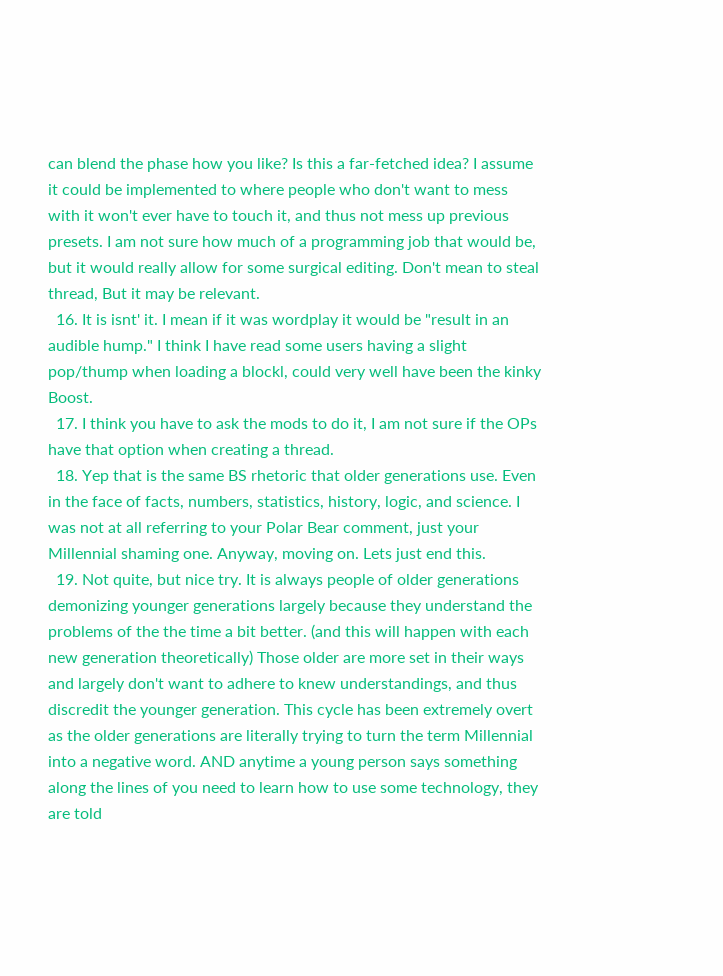can blend the phase how you like? Is this a far-fetched idea? I assume it could be implemented to where people who don't want to mess with it won't ever have to touch it, and thus not mess up previous presets. I am not sure how much of a programming job that would be, but it would really allow for some surgical editing. Don't mean to steal thread, But it may be relevant.
  16. It is isnt' it. I mean if it was wordplay it would be "result in an audible hump." I think I have read some users having a slight pop/thump when loading a blockl, could very well have been the kinky Boost.
  17. I think you have to ask the mods to do it, I am not sure if the OPs have that option when creating a thread.
  18. Yep that is the same BS rhetoric that older generations use. Even in the face of facts, numbers, statistics, history, logic, and science. I was not at all referring to your Polar Bear comment, just your Millennial shaming one. Anyway, moving on. Lets just end this.
  19. Not quite, but nice try. It is always people of older generations demonizing younger generations largely because they understand the problems of the the time a bit better. (and this will happen with each new generation theoretically) Those older are more set in their ways and largely don't want to adhere to knew understandings, and thus discredit the younger generation. This cycle has been extremely overt as the older generations are literally trying to turn the term Millennial into a negative word. AND anytime a young person says something along the lines of you need to learn how to use some technology, they are told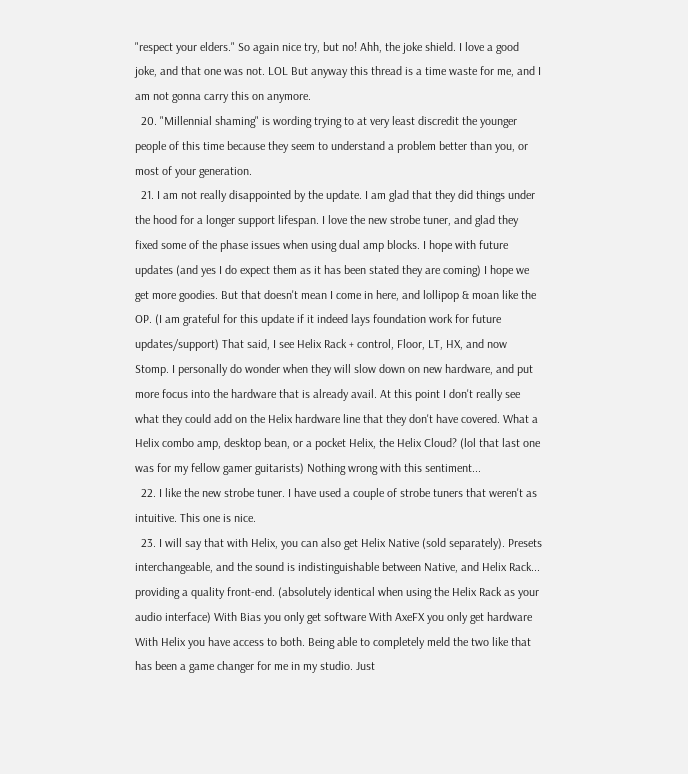"respect your elders." So again nice try, but no! Ahh, the joke shield. I love a good joke, and that one was not. LOL But anyway this thread is a time waste for me, and I am not gonna carry this on anymore.
  20. "Millennial shaming" is wording trying to at very least discredit the younger people of this time because they seem to understand a problem better than you, or most of your generation.
  21. I am not really disappointed by the update. I am glad that they did things under the hood for a longer support lifespan. I love the new strobe tuner, and glad they fixed some of the phase issues when using dual amp blocks. I hope with future updates (and yes I do expect them as it has been stated they are coming) I hope we get more goodies. But that doesn't mean I come in here, and lollipop & moan like the OP. (I am grateful for this update if it indeed lays foundation work for future updates/support) That said, I see Helix Rack + control, Floor, LT, HX, and now Stomp. I personally do wonder when they will slow down on new hardware, and put more focus into the hardware that is already avail. At this point I don't really see what they could add on the Helix hardware line that they don't have covered. What a Helix combo amp, desktop bean, or a pocket Helix, the Helix Cloud? (lol that last one was for my fellow gamer guitarists) Nothing wrong with this sentiment...
  22. I like the new strobe tuner. I have used a couple of strobe tuners that weren't as intuitive. This one is nice.
  23. I will say that with Helix, you can also get Helix Native (sold separately). Presets interchangeable, and the sound is indistinguishable between Native, and Helix Rack... providing a quality front-end. (absolutely identical when using the Helix Rack as your audio interface) With Bias you only get software With AxeFX you only get hardware With Helix you have access to both. Being able to completely meld the two like that has been a game changer for me in my studio. Just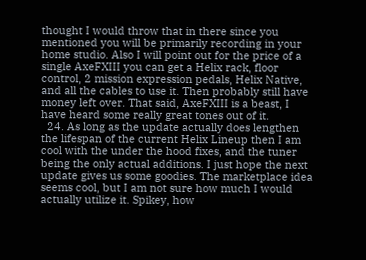thought I would throw that in there since you mentioned you will be primarily recording in your home studio. Also I will point out for the price of a single AxeFXIII you can get a Helix rack, floor control, 2 mission expression pedals, Helix Native, and all the cables to use it. Then probably still have money left over. That said, AxeFXIII is a beast, I have heard some really great tones out of it.
  24. As long as the update actually does lengthen the lifespan of the current Helix Lineup then I am cool with the under the hood fixes, and the tuner being the only actual additions. I just hope the next update gives us some goodies. The marketplace idea seems cool, but I am not sure how much I would actually utilize it. Spikey, how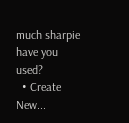much sharpie have you used?
  • Create New...